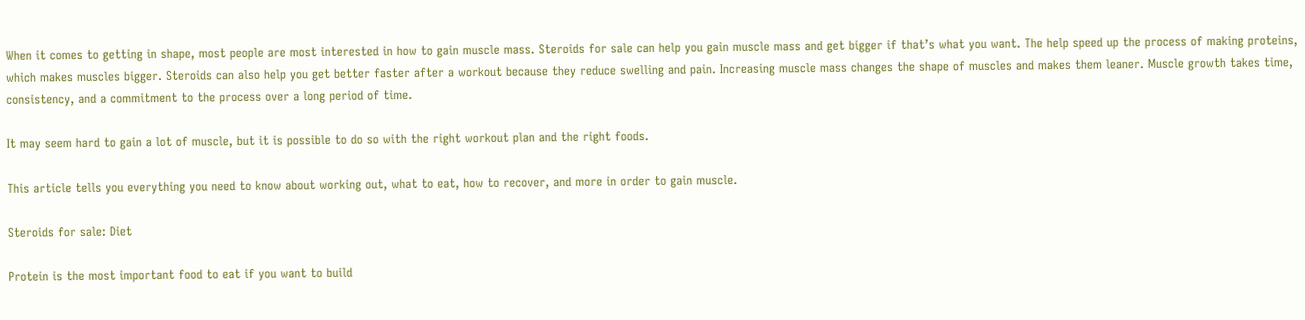When it comes to getting in shape, most people are most interested in how to gain muscle mass. Steroids for sale can help you gain muscle mass and get bigger if that’s what you want. The help speed up the process of making proteins, which makes muscles bigger. Steroids can also help you get better faster after a workout because they reduce swelling and pain. Increasing muscle mass changes the shape of muscles and makes them leaner. Muscle growth takes time, consistency, and a commitment to the process over a long period of time.

It may seem hard to gain a lot of muscle, but it is possible to do so with the right workout plan and the right foods.

This article tells you everything you need to know about working out, what to eat, how to recover, and more in order to gain muscle.

Steroids for sale: Diet

Protein is the most important food to eat if you want to build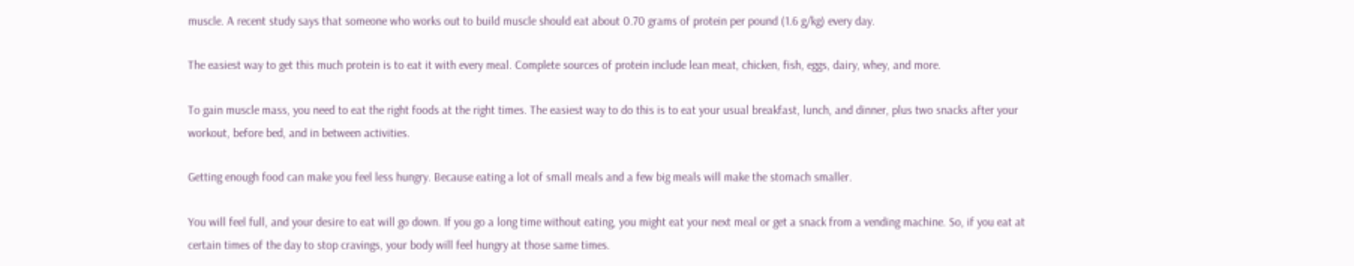muscle. A recent study says that someone who works out to build muscle should eat about 0.70 grams of protein per pound (1.6 g/kg) every day.

The easiest way to get this much protein is to eat it with every meal. Complete sources of protein include lean meat, chicken, fish, eggs, dairy, whey, and more.

To gain muscle mass, you need to eat the right foods at the right times. The easiest way to do this is to eat your usual breakfast, lunch, and dinner, plus two snacks after your workout, before bed, and in between activities.

Getting enough food can make you feel less hungry. Because eating a lot of small meals and a few big meals will make the stomach smaller.

You will feel full, and your desire to eat will go down. If you go a long time without eating, you might eat your next meal or get a snack from a vending machine. So, if you eat at certain times of the day to stop cravings, your body will feel hungry at those same times.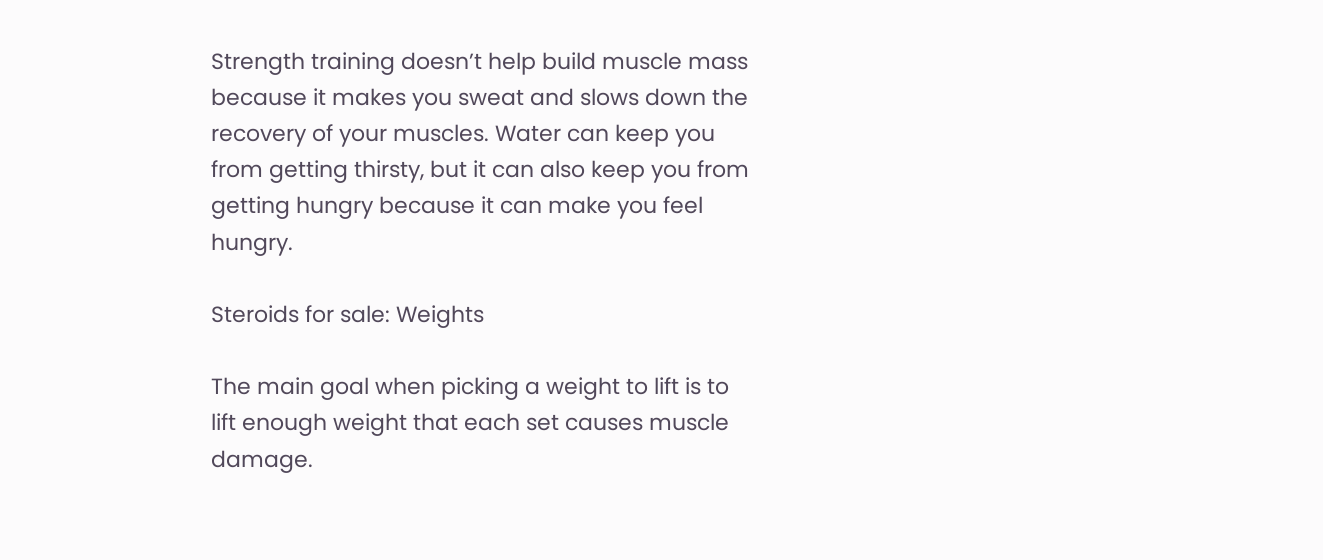Strength training doesn’t help build muscle mass because it makes you sweat and slows down the recovery of your muscles. Water can keep you from getting thirsty, but it can also keep you from getting hungry because it can make you feel hungry.

Steroids for sale: Weights

The main goal when picking a weight to lift is to lift enough weight that each set causes muscle damage.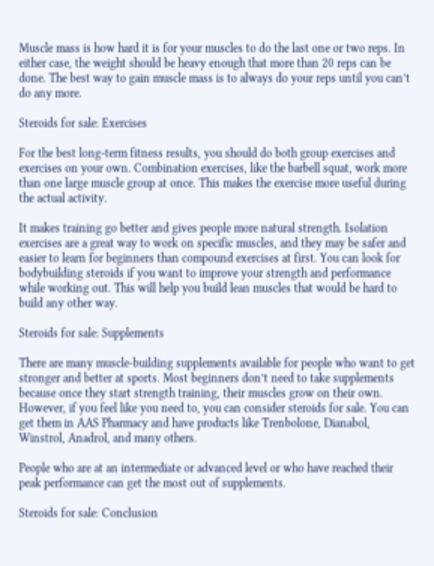Muscle mass is how hard it is for your muscles to do the last one or two reps. In either case, the weight should be heavy enough that more than 20 reps can be done. The best way to gain muscle mass is to always do your reps until you can’t do any more.

Steroids for sale: Exercises

For the best long-term fitness results, you should do both group exercises and exercises on your own. Combination exercises, like the barbell squat, work more than one large muscle group at once. This makes the exercise more useful during the actual activity.

It makes training go better and gives people more natural strength. Isolation exercises are a great way to work on specific muscles, and they may be safer and easier to learn for beginners than compound exercises at first. You can look for bodybuilding steroids if you want to improve your strength and performance while working out. This will help you build lean muscles that would be hard to build any other way.

Steroids for sale: Supplements

There are many muscle-building supplements available for people who want to get stronger and better at sports. Most beginners don’t need to take supplements because once they start strength training, their muscles grow on their own. However, if you feel like you need to, you can consider steroids for sale. You can get them in AAS Pharmacy and have products like Trenbolone, Dianabol, Winstrol, Anadrol, and many others.

People who are at an intermediate or advanced level or who have reached their peak performance can get the most out of supplements.

Steroids for sale: Conclusion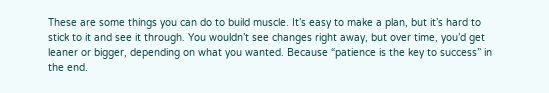These are some things you can do to build muscle. It’s easy to make a plan, but it’s hard to stick to it and see it through. You wouldn’t see changes right away, but over time, you’d get leaner or bigger, depending on what you wanted. Because “patience is the key to success” in the end.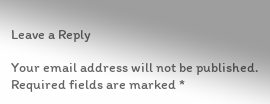Leave a Reply

Your email address will not be published. Required fields are marked *